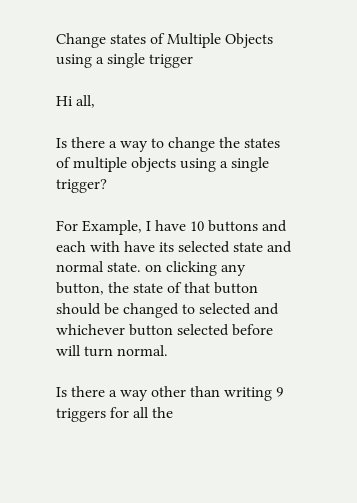Change states of Multiple Objects using a single trigger

Hi all,

Is there a way to change the states of multiple objects using a single trigger?

For Example, I have 10 buttons and each with have its selected state and normal state. on clicking any button, the state of that button should be changed to selected and whichever button selected before will turn normal.

Is there a way other than writing 9 triggers for all the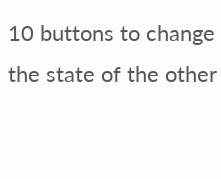10 buttons to change the state of the other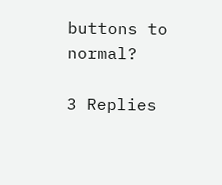buttons to normal?

3 Replies